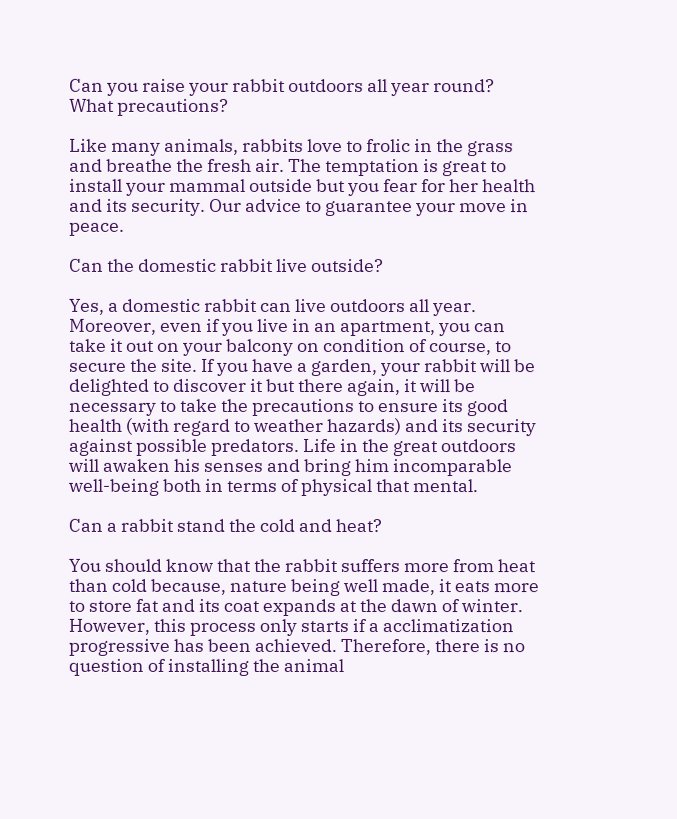Can you raise your rabbit outdoors all year round? What precautions?

Like many animals, rabbits love to frolic in the grass and breathe the fresh air. The temptation is great to install your mammal outside but you fear for her health and its security. Our advice to guarantee your move in peace.

Can the domestic rabbit live outside?

Yes, a domestic rabbit can live outdoors all year. Moreover, even if you live in an apartment, you can take it out on your balcony on condition of course, to secure the site. If you have a garden, your rabbit will be delighted to discover it but there again, it will be necessary to take the precautions to ensure its good health (with regard to weather hazards) and its security against possible predators. Life in the great outdoors will awaken his senses and bring him incomparable well-being both in terms of physical that mental.

Can a rabbit stand the cold and heat?

You should know that the rabbit suffers more from heat than cold because, nature being well made, it eats more to store fat and its coat expands at the dawn of winter. However, this process only starts if a acclimatization progressive has been achieved. Therefore, there is no question of installing the animal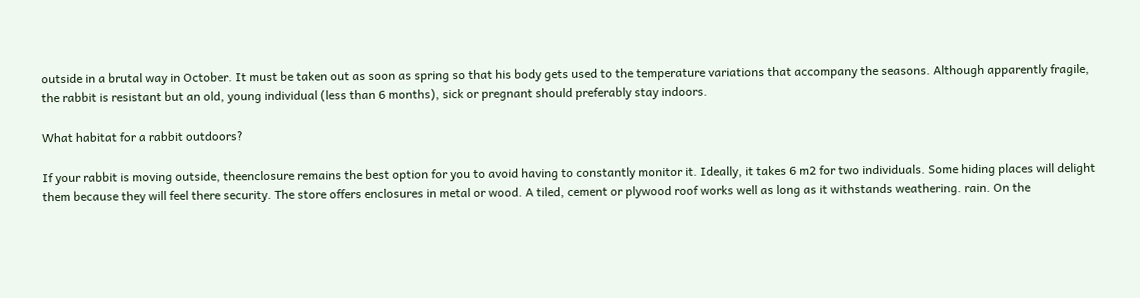outside in a brutal way in October. It must be taken out as soon as spring so that his body gets used to the temperature variations that accompany the seasons. Although apparently fragile, the rabbit is resistant but an old, young individual (less than 6 months), sick or pregnant should preferably stay indoors.

What habitat for a rabbit outdoors?

If your rabbit is moving outside, theenclosure remains the best option for you to avoid having to constantly monitor it. Ideally, it takes 6 m2 for two individuals. Some hiding places will delight them because they will feel there security. The store offers enclosures in metal or wood. A tiled, cement or plywood roof works well as long as it withstands weathering. rain. On the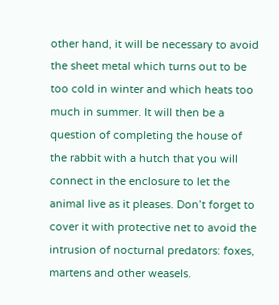other hand, it will be necessary to avoid the sheet metal which turns out to be too cold in winter and which heats too much in summer. It will then be a question of completing the house of the rabbit with a hutch that you will connect in the enclosure to let the animal live as it pleases. Don’t forget to cover it with protective net to avoid the intrusion of nocturnal predators: foxes, martens and other weasels.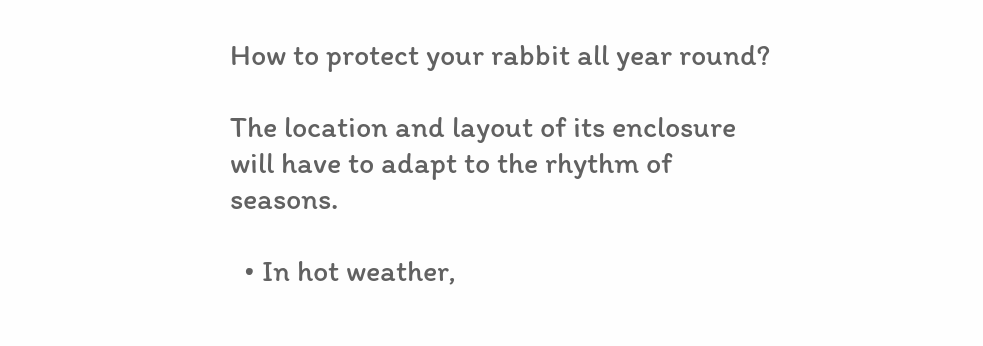How to protect your rabbit all year round?

The location and layout of its enclosure will have to adapt to the rhythm of seasons.

  • In hot weather,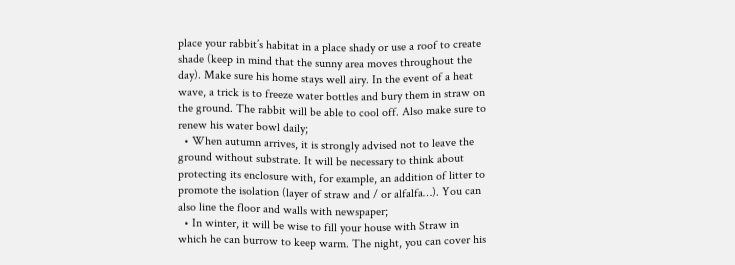place your rabbit’s habitat in a place shady or use a roof to create shade (keep in mind that the sunny area moves throughout the day). Make sure his home stays well airy. In the event of a heat wave, a trick is to freeze water bottles and bury them in straw on the ground. The rabbit will be able to cool off. Also make sure to renew his water bowl daily;
  • When autumn arrives, it is strongly advised not to leave the ground without substrate. It will be necessary to think about protecting its enclosure with, for example, an addition of litter to promote the isolation (layer of straw and / or alfalfa…). You can also line the floor and walls with newspaper;
  • In winter, it will be wise to fill your house with Straw in which he can burrow to keep warm. The night, you can cover his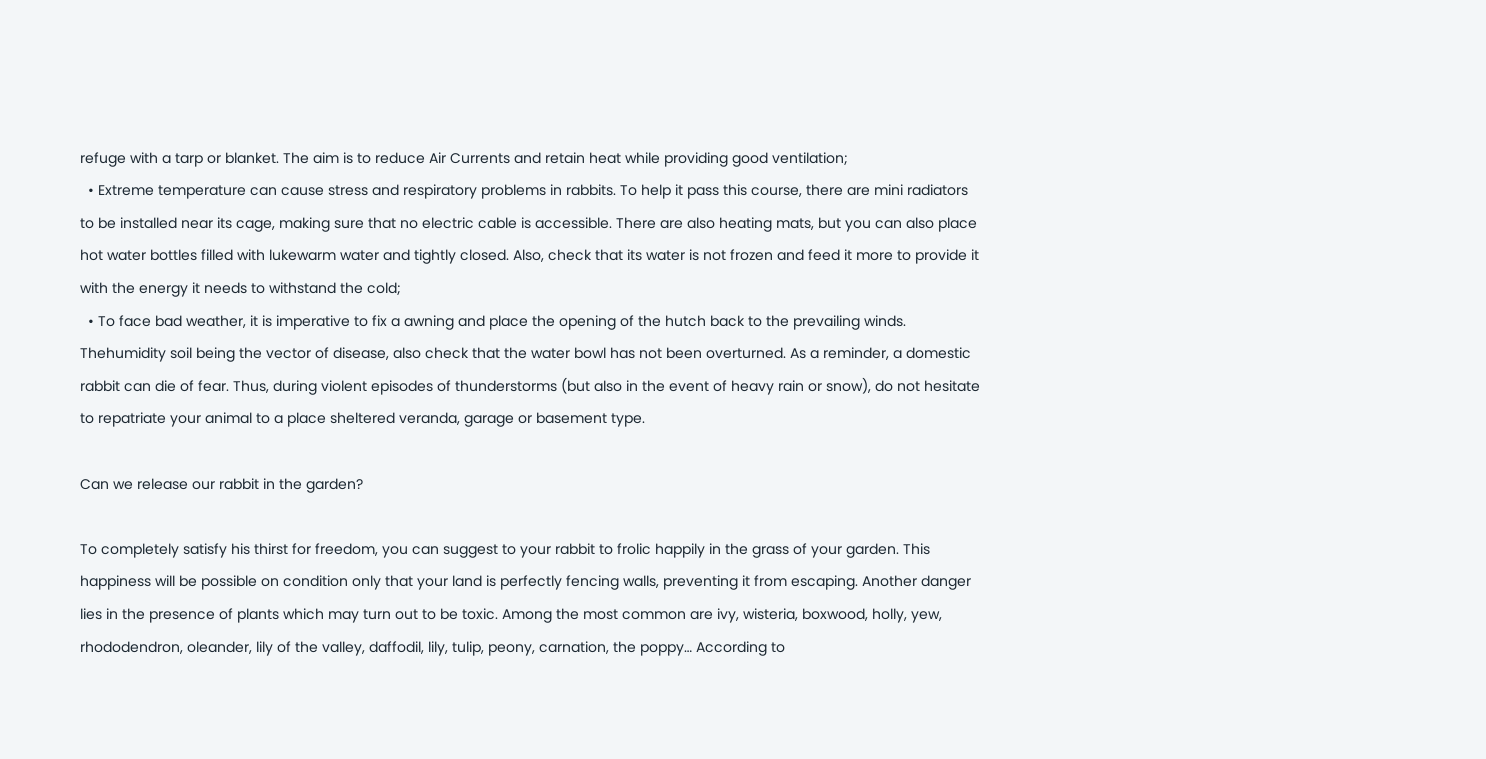refuge with a tarp or blanket. The aim is to reduce Air Currents and retain heat while providing good ventilation;
  • Extreme temperature can cause stress and respiratory problems in rabbits. To help it pass this course, there are mini radiators to be installed near its cage, making sure that no electric cable is accessible. There are also heating mats, but you can also place hot water bottles filled with lukewarm water and tightly closed. Also, check that its water is not frozen and feed it more to provide it with the energy it needs to withstand the cold;
  • To face bad weather, it is imperative to fix a awning and place the opening of the hutch back to the prevailing winds. Thehumidity soil being the vector of disease, also check that the water bowl has not been overturned. As a reminder, a domestic rabbit can die of fear. Thus, during violent episodes of thunderstorms (but also in the event of heavy rain or snow), do not hesitate to repatriate your animal to a place sheltered veranda, garage or basement type.

Can we release our rabbit in the garden?

To completely satisfy his thirst for freedom, you can suggest to your rabbit to frolic happily in the grass of your garden. This happiness will be possible on condition only that your land is perfectly fencing walls, preventing it from escaping. Another danger lies in the presence of plants which may turn out to be toxic. Among the most common are ivy, wisteria, boxwood, holly, yew, rhododendron, oleander, lily of the valley, daffodil, lily, tulip, peony, carnation, the poppy… According to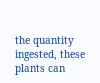the quantity ingested, these plants can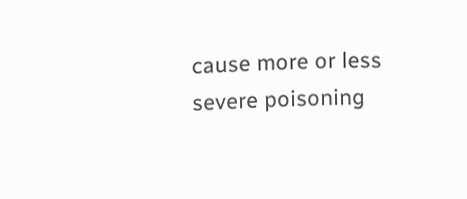cause more or less severe poisoning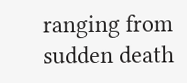ranging from sudden death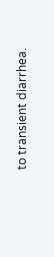to transient diarrhea.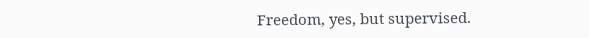Freedom, yes, but supervised.